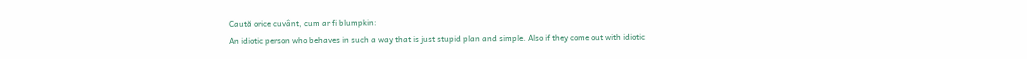Caută orice cuvânt, cum ar fi blumpkin:
An idiotic person who behaves in such a way that is just stupid plan and simple. Also if they come out with idiotic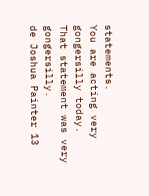statements.
You are acting very gongersilly today.
That statement was very gongersilly.
de Joshua Painter 13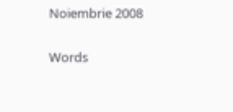Noiembrie 2008

Words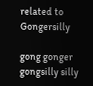related to Gongersilly

gong gonger gongsilly silly